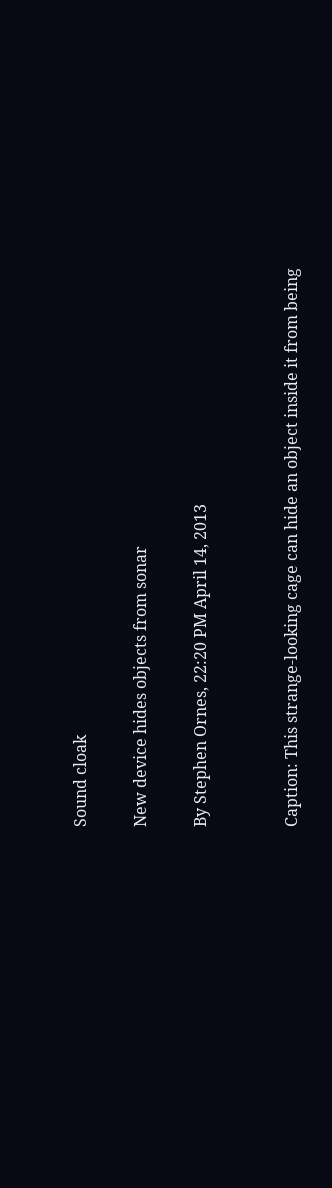Sound cloak

New device hides objects from sonar

By Stephen Ornes, 22:20 PM April 14, 2013


Caption: This strange-looking cage can hide an object inside it from being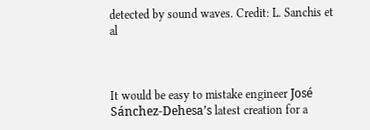detected by sound waves. Credit: L. Sanchis et al



It would be easy to mistake engineer José Sánchez-Dehesa’s latest creation for a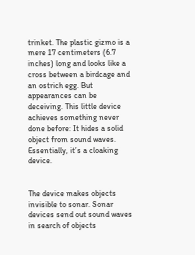trinket. The plastic gizmo is a mere 17 centimeters (6.7 inches) long and looks like a cross between a birdcage and an ostrich egg. But appearances can be deceiving. This little device achieves something never done before: It hides a solid object from sound waves. Essentially, it’s a cloaking device.


The device makes objects invisible to sonar. Sonar devices send out sound waves in search of objects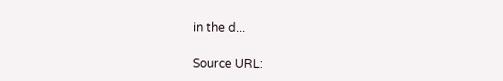in the d...

Source URL: